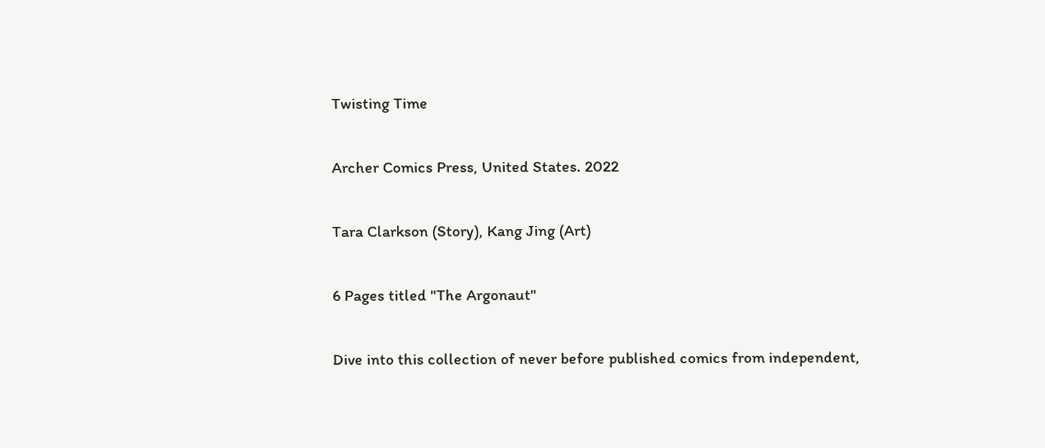Twisting Time

Archer Comics Press, United States. 2022

Tara Clarkson (Story), Kang Jing (Art)

6 Pages titled "The Argonaut"

Dive into this collection of never before published comics from independent,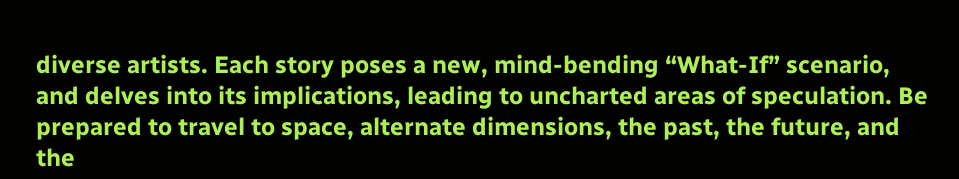diverse artists. Each story poses a new, mind-bending “What-If” scenario, and delves into its implications, leading to uncharted areas of speculation. Be prepared to travel to space, alternate dimensions, the past, the future, and the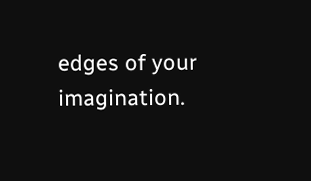edges of your imagination.